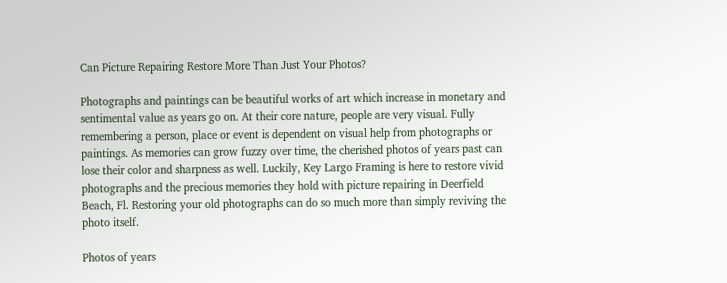Can Picture Repairing Restore More Than Just Your Photos?

Photographs and paintings can be beautiful works of art which increase in monetary and sentimental value as years go on. At their core nature, people are very visual. Fully remembering a person, place or event is dependent on visual help from photographs or paintings. As memories can grow fuzzy over time, the cherished photos of years past can lose their color and sharpness as well. Luckily, Key Largo Framing is here to restore vivid photographs and the precious memories they hold with picture repairing in Deerfield Beach, Fl. Restoring your old photographs can do so much more than simply reviving the photo itself.

Photos of years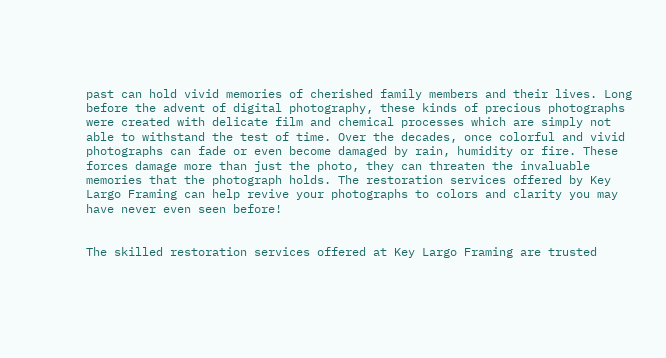past can hold vivid memories of cherished family members and their lives. Long before the advent of digital photography, these kinds of precious photographs were created with delicate film and chemical processes which are simply not able to withstand the test of time. Over the decades, once colorful and vivid photographs can fade or even become damaged by rain, humidity or fire. These forces damage more than just the photo, they can threaten the invaluable memories that the photograph holds. The restoration services offered by Key Largo Framing can help revive your photographs to colors and clarity you may have never even seen before!


The skilled restoration services offered at Key Largo Framing are trusted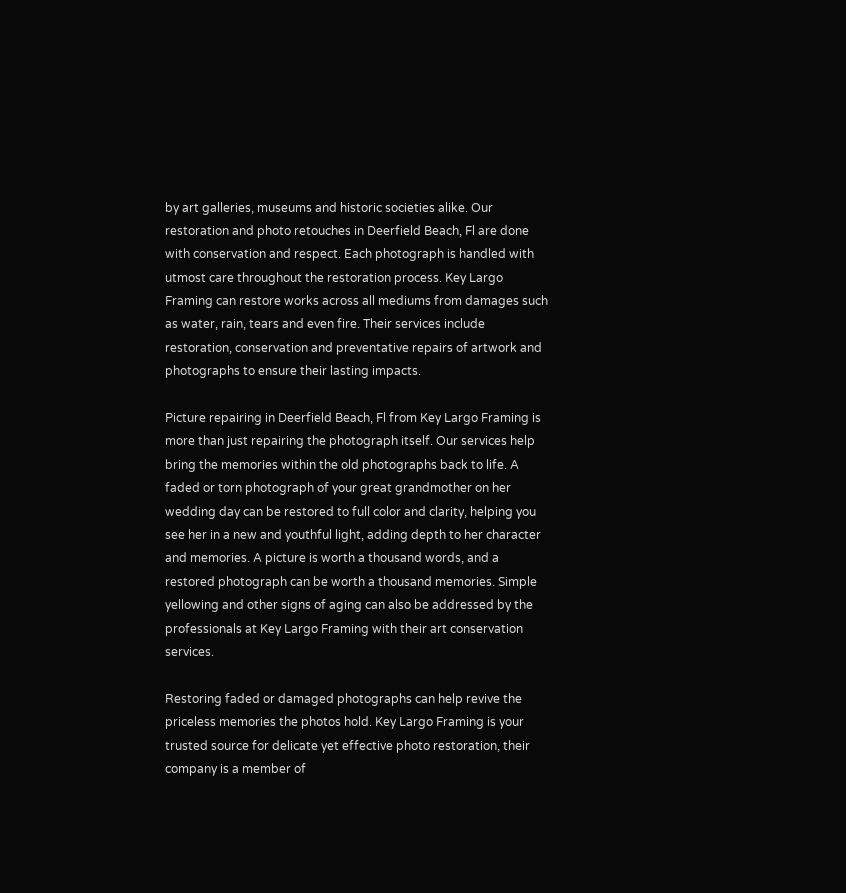by art galleries, museums and historic societies alike. Our restoration and photo retouches in Deerfield Beach, Fl are done with conservation and respect. Each photograph is handled with utmost care throughout the restoration process. Key Largo Framing can restore works across all mediums from damages such as water, rain, tears and even fire. Their services include restoration, conservation and preventative repairs of artwork and photographs to ensure their lasting impacts.

Picture repairing in Deerfield Beach, Fl from Key Largo Framing is more than just repairing the photograph itself. Our services help bring the memories within the old photographs back to life. A faded or torn photograph of your great grandmother on her wedding day can be restored to full color and clarity, helping you see her in a new and youthful light, adding depth to her character and memories. A picture is worth a thousand words, and a restored photograph can be worth a thousand memories. Simple yellowing and other signs of aging can also be addressed by the professionals at Key Largo Framing with their art conservation services.

Restoring faded or damaged photographs can help revive the priceless memories the photos hold. Key Largo Framing is your trusted source for delicate yet effective photo restoration, their company is a member of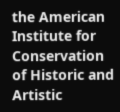the American Institute for Conservation of Historic and Artistic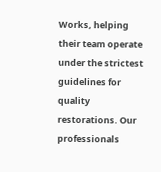Works, helping their team operate under the strictest guidelines for quality restorations. Our professionals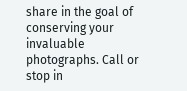share in the goal of conserving your invaluable photographs. Call or stop in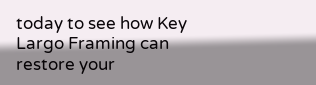today to see how Key Largo Framing can restore your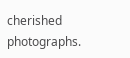cherished photographs.